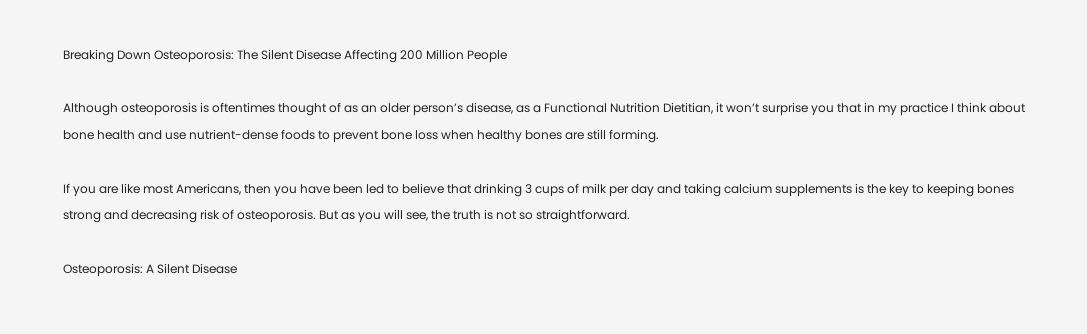Breaking Down Osteoporosis: The Silent Disease Affecting 200 Million People

Although osteoporosis is oftentimes thought of as an older person’s disease, as a Functional Nutrition Dietitian, it won’t surprise you that in my practice I think about bone health and use nutrient-dense foods to prevent bone loss when healthy bones are still forming.

If you are like most Americans, then you have been led to believe that drinking 3 cups of milk per day and taking calcium supplements is the key to keeping bones strong and decreasing risk of osteoporosis. But as you will see, the truth is not so straightforward.

Osteoporosis: A Silent Disease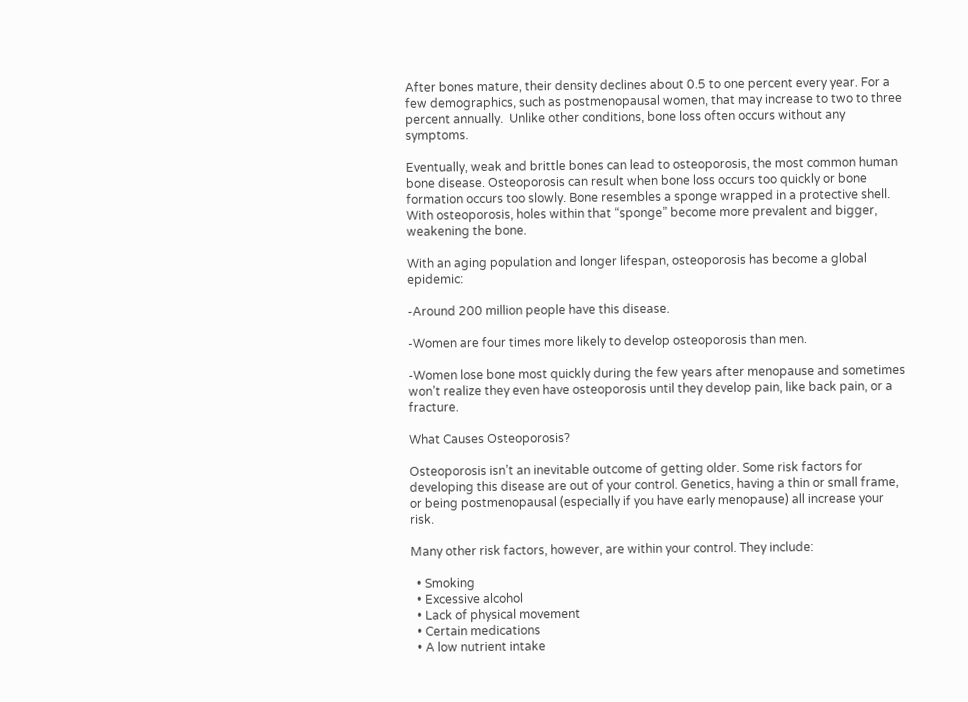After bones mature, their density declines about 0.5 to one percent every year. For a few demographics, such as postmenopausal women, that may increase to two to three percent annually.  Unlike other conditions, bone loss often occurs without any symptoms.

Eventually, weak and brittle bones can lead to osteoporosis, the most common human bone disease. Osteoporosis can result when bone loss occurs too quickly or bone formation occurs too slowly. Bone resembles a sponge wrapped in a protective shell. With osteoporosis, holes within that “sponge” become more prevalent and bigger, weakening the bone.

With an aging population and longer lifespan, osteoporosis has become a global epidemic:

-Around 200 million people have this disease.

-Women are four times more likely to develop osteoporosis than men.

-Women lose bone most quickly during the few years after menopause and sometimes won’t realize they even have osteoporosis until they develop pain, like back pain, or a fracture.

What Causes Osteoporosis?

Osteoporosis isn’t an inevitable outcome of getting older. Some risk factors for developing this disease are out of your control. Genetics, having a thin or small frame, or being postmenopausal (especially if you have early menopause) all increase your risk.

Many other risk factors, however, are within your control. They include:

  • Smoking
  • Excessive alcohol
  • Lack of physical movement
  • Certain medications
  • A low nutrient intake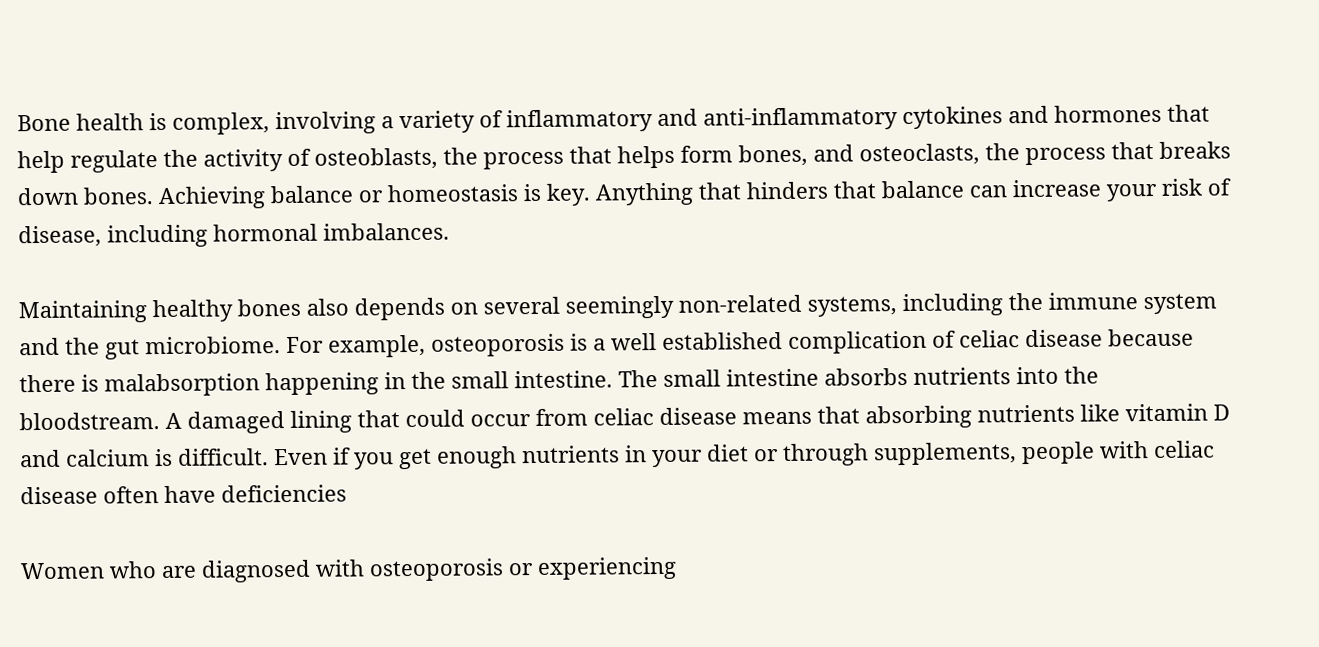Bone health is complex, involving a variety of inflammatory and anti-inflammatory cytokines and hormones that help regulate the activity of osteoblasts, the process that helps form bones, and osteoclasts, the process that breaks down bones. Achieving balance or homeostasis is key. Anything that hinders that balance can increase your risk of disease, including hormonal imbalances.

Maintaining healthy bones also depends on several seemingly non-related systems, including the immune system and the gut microbiome. For example, osteoporosis is a well established complication of celiac disease because there is malabsorption happening in the small intestine. The small intestine absorbs nutrients into the bloodstream. A damaged lining that could occur from celiac disease means that absorbing nutrients like vitamin D and calcium is difficult. Even if you get enough nutrients in your diet or through supplements, people with celiac disease often have deficiencies

Women who are diagnosed with osteoporosis or experiencing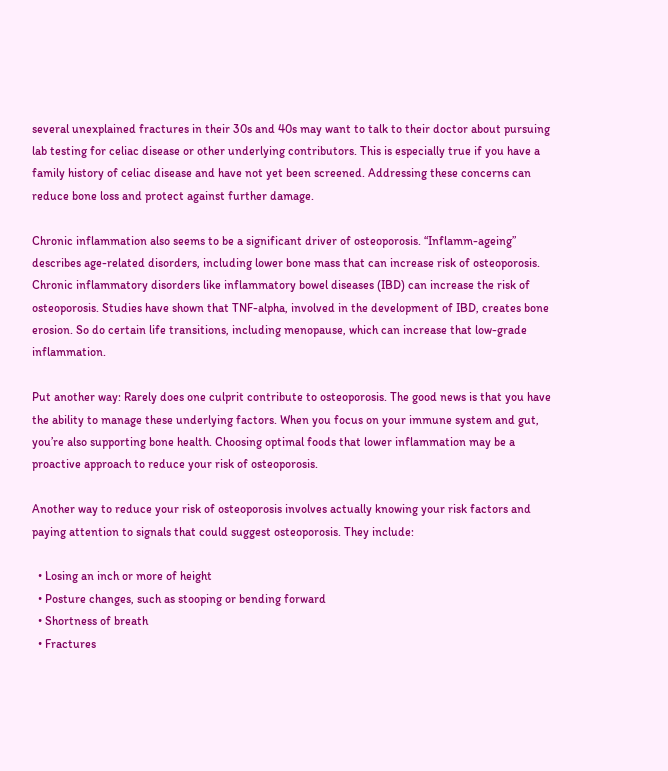several unexplained fractures in their 30s and 40s may want to talk to their doctor about pursuing lab testing for celiac disease or other underlying contributors. This is especially true if you have a family history of celiac disease and have not yet been screened. Addressing these concerns can reduce bone loss and protect against further damage.

Chronic inflammation also seems to be a significant driver of osteoporosis. “Inflamm-ageing” describes age-related disorders, including lower bone mass that can increase risk of osteoporosis. Chronic inflammatory disorders like inflammatory bowel diseases (IBD) can increase the risk of osteoporosis. Studies have shown that TNF-alpha, involved in the development of IBD, creates bone erosion. So do certain life transitions, including menopause, which can increase that low-grade inflammation.

Put another way: Rarely does one culprit contribute to osteoporosis. The good news is that you have the ability to manage these underlying factors. When you focus on your immune system and gut, you’re also supporting bone health. Choosing optimal foods that lower inflammation may be a proactive approach to reduce your risk of osteoporosis.

Another way to reduce your risk of osteoporosis involves actually knowing your risk factors and paying attention to signals that could suggest osteoporosis. They include:

  • Losing an inch or more of height
  • Posture changes, such as stooping or bending forward
  • Shortness of breath
  • Fractures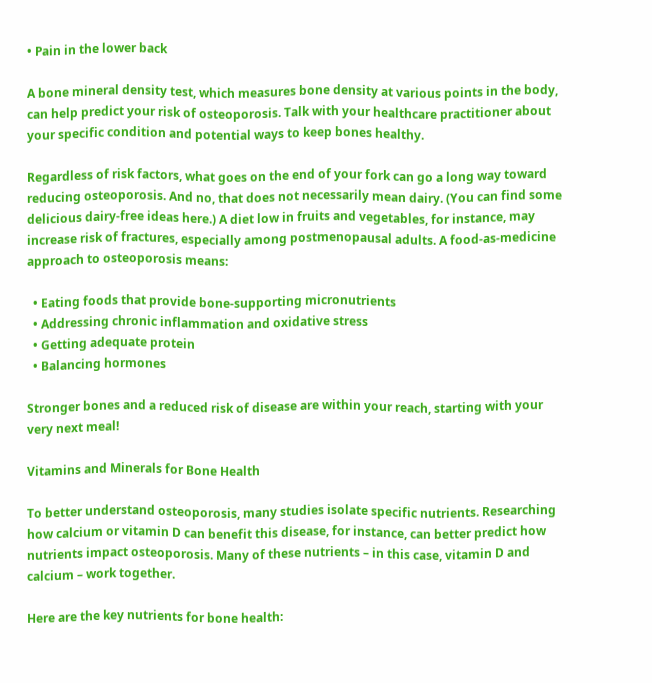• Pain in the lower back

A bone mineral density test, which measures bone density at various points in the body, can help predict your risk of osteoporosis. Talk with your healthcare practitioner about your specific condition and potential ways to keep bones healthy.

Regardless of risk factors, what goes on the end of your fork can go a long way toward reducing osteoporosis. And no, that does not necessarily mean dairy. (You can find some delicious dairy-free ideas here.) A diet low in fruits and vegetables, for instance, may increase risk of fractures, especially among postmenopausal adults. A food-as-medicine approach to osteoporosis means:

  • Eating foods that provide bone-supporting micronutrients
  • Addressing chronic inflammation and oxidative stress
  • Getting adequate protein
  • Balancing hormones

Stronger bones and a reduced risk of disease are within your reach, starting with your very next meal!

Vitamins and Minerals for Bone Health

To better understand osteoporosis, many studies isolate specific nutrients. Researching how calcium or vitamin D can benefit this disease, for instance, can better predict how nutrients impact osteoporosis. Many of these nutrients – in this case, vitamin D and calcium – work together.

Here are the key nutrients for bone health: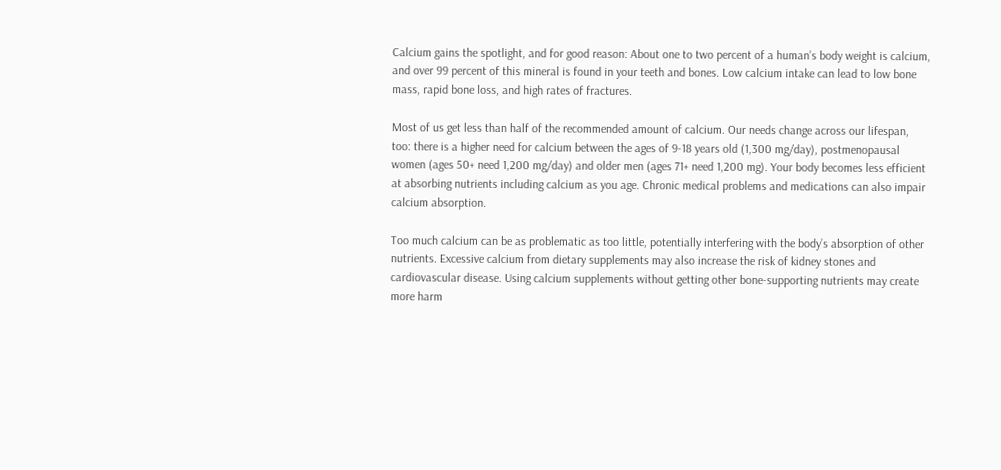Calcium gains the spotlight, and for good reason: About one to two percent of a human’s body weight is calcium, and over 99 percent of this mineral is found in your teeth and bones. Low calcium intake can lead to low bone mass, rapid bone loss, and high rates of fractures.

Most of us get less than half of the recommended amount of calcium. Our needs change across our lifespan, too: there is a higher need for calcium between the ages of 9-18 years old (1,300 mg/day), postmenopausal women (ages 50+ need 1,200 mg/day) and older men (ages 71+ need 1,200 mg). Your body becomes less efficient at absorbing nutrients including calcium as you age. Chronic medical problems and medications can also impair calcium absorption.

Too much calcium can be as problematic as too little, potentially interfering with the body’s absorption of other nutrients. Excessive calcium from dietary supplements may also increase the risk of kidney stones and cardiovascular disease. Using calcium supplements without getting other bone-supporting nutrients may create more harm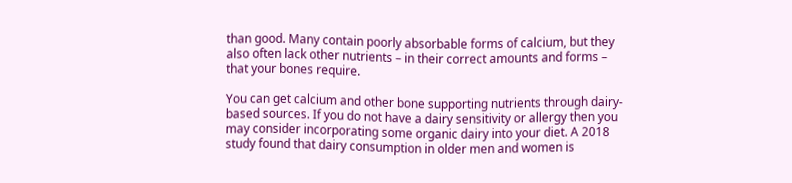than good. Many contain poorly absorbable forms of calcium, but they also often lack other nutrients – in their correct amounts and forms – that your bones require.

You can get calcium and other bone supporting nutrients through dairy-based sources. If you do not have a dairy sensitivity or allergy then you may consider incorporating some organic dairy into your diet. A 2018 study found that dairy consumption in older men and women is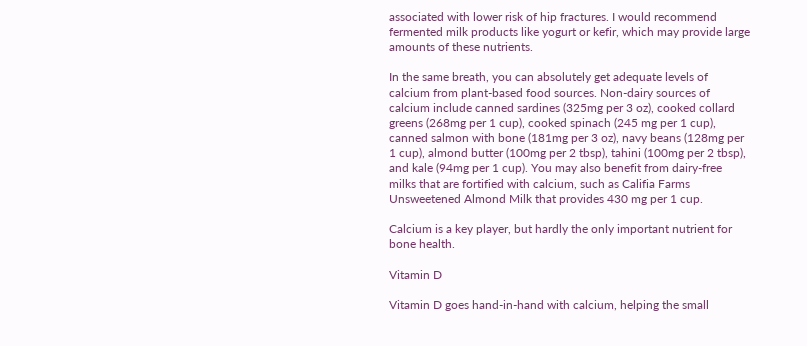associated with lower risk of hip fractures. I would recommend fermented milk products like yogurt or kefir, which may provide large amounts of these nutrients.

In the same breath, you can absolutely get adequate levels of calcium from plant-based food sources. Non-dairy sources of calcium include canned sardines (325mg per 3 oz), cooked collard greens (268mg per 1 cup), cooked spinach (245 mg per 1 cup), canned salmon with bone (181mg per 3 oz), navy beans (128mg per 1 cup), almond butter (100mg per 2 tbsp), tahini (100mg per 2 tbsp), and kale (94mg per 1 cup). You may also benefit from dairy-free milks that are fortified with calcium, such as Califia Farms Unsweetened Almond Milk that provides 430 mg per 1 cup.

Calcium is a key player, but hardly the only important nutrient for bone health.

Vitamin D

Vitamin D goes hand-in-hand with calcium, helping the small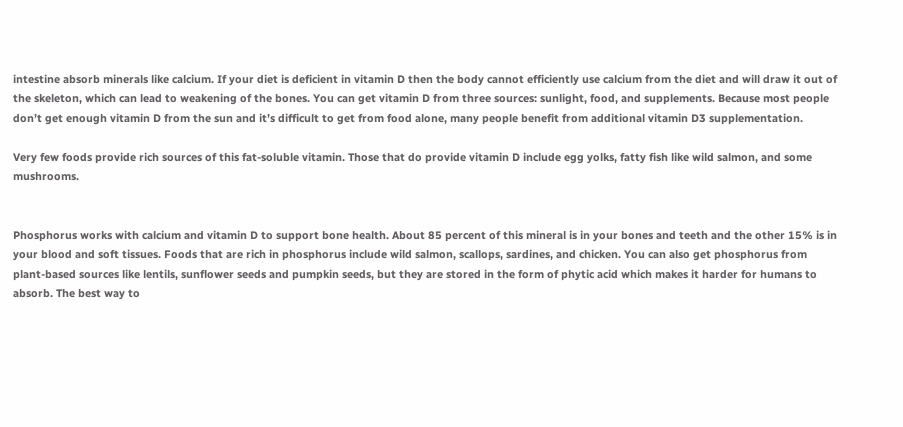intestine absorb minerals like calcium. If your diet is deficient in vitamin D then the body cannot efficiently use calcium from the diet and will draw it out of the skeleton, which can lead to weakening of the bones. You can get vitamin D from three sources: sunlight, food, and supplements. Because most people don’t get enough vitamin D from the sun and it’s difficult to get from food alone, many people benefit from additional vitamin D3 supplementation.

Very few foods provide rich sources of this fat-soluble vitamin. Those that do provide vitamin D include egg yolks, fatty fish like wild salmon, and some mushrooms.


Phosphorus works with calcium and vitamin D to support bone health. About 85 percent of this mineral is in your bones and teeth and the other 15% is in your blood and soft tissues. Foods that are rich in phosphorus include wild salmon, scallops, sardines, and chicken. You can also get phosphorus from plant-based sources like lentils, sunflower seeds and pumpkin seeds, but they are stored in the form of phytic acid which makes it harder for humans to absorb. The best way to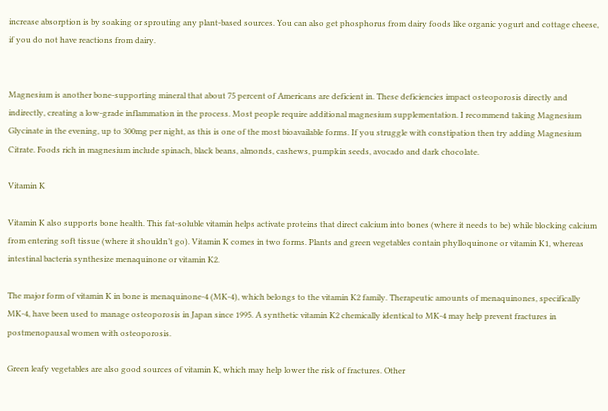increase absorption is by soaking or sprouting any plant-based sources. You can also get phosphorus from dairy foods like organic yogurt and cottage cheese, if you do not have reactions from dairy.


Magnesium is another bone-supporting mineral that about 75 percent of Americans are deficient in. These deficiencies impact osteoporosis directly and indirectly, creating a low-grade inflammation in the process. Most people require additional magnesium supplementation. I recommend taking Magnesium Glycinate in the evening, up to 300mg per night, as this is one of the most bioavailable forms. If you struggle with constipation then try adding Magnesium Citrate. Foods rich in magnesium include spinach, black beans, almonds, cashews, pumpkin seeds, avocado and dark chocolate.

Vitamin K

Vitamin K also supports bone health. This fat-soluble vitamin helps activate proteins that direct calcium into bones (where it needs to be) while blocking calcium from entering soft tissue (where it shouldn’t go). Vitamin K comes in two forms. Plants and green vegetables contain phylloquinone or vitamin K1, whereas intestinal bacteria synthesize menaquinone or vitamin K2.

The major form of vitamin K in bone is menaquinone-4 (MK-4), which belongs to the vitamin K2 family. Therapeutic amounts of menaquinones, specifically MK-4, have been used to manage osteoporosis in Japan since 1995. A synthetic vitamin K2 chemically identical to MK-4 may help prevent fractures in postmenopausal women with osteoporosis.

Green leafy vegetables are also good sources of vitamin K, which may help lower the risk of fractures. Other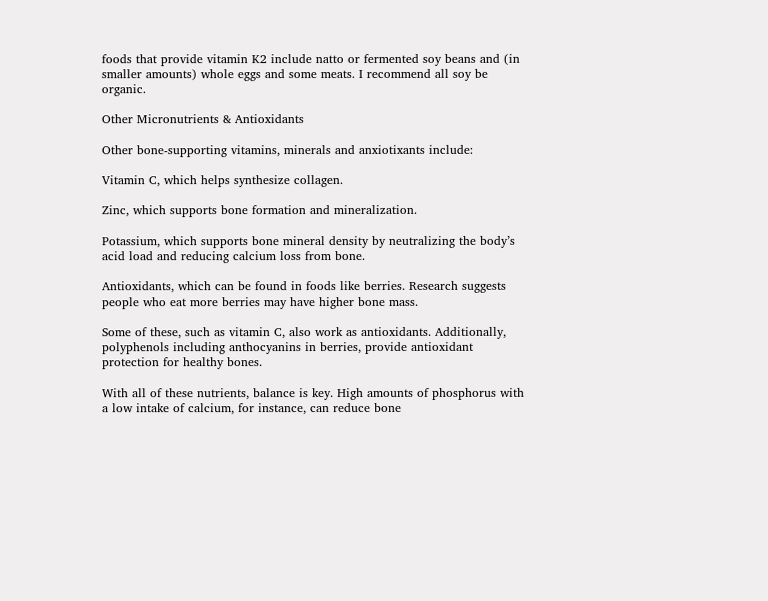foods that provide vitamin K2 include natto or fermented soy beans and (in smaller amounts) whole eggs and some meats. I recommend all soy be organic.

Other Micronutrients & Antioxidants

Other bone-supporting vitamins, minerals and anxiotixants include:

Vitamin C, which helps synthesize collagen.

Zinc, which supports bone formation and mineralization.

Potassium, which supports bone mineral density by neutralizing the body’s acid load and reducing calcium loss from bone.

Antioxidants, which can be found in foods like berries. Research suggests people who eat more berries may have higher bone mass.

Some of these, such as vitamin C, also work as antioxidants. Additionally, polyphenols including anthocyanins in berries, provide antioxidant protection for healthy bones.

With all of these nutrients, balance is key. High amounts of phosphorus with a low intake of calcium, for instance, can reduce bone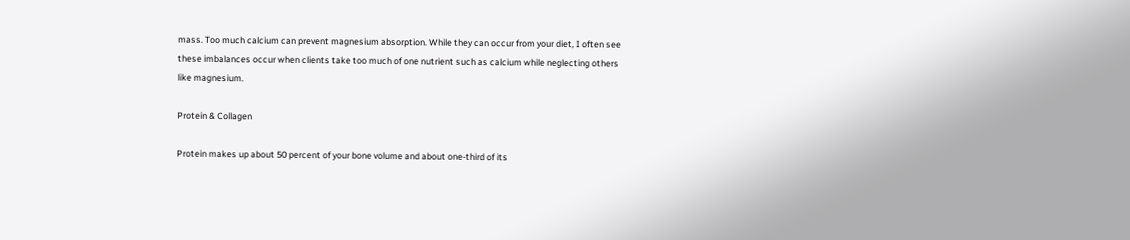mass. Too much calcium can prevent magnesium absorption. While they can occur from your diet, I often see these imbalances occur when clients take too much of one nutrient such as calcium while neglecting others like magnesium.

Protein & Collagen

Protein makes up about 50 percent of your bone volume and about one-third of its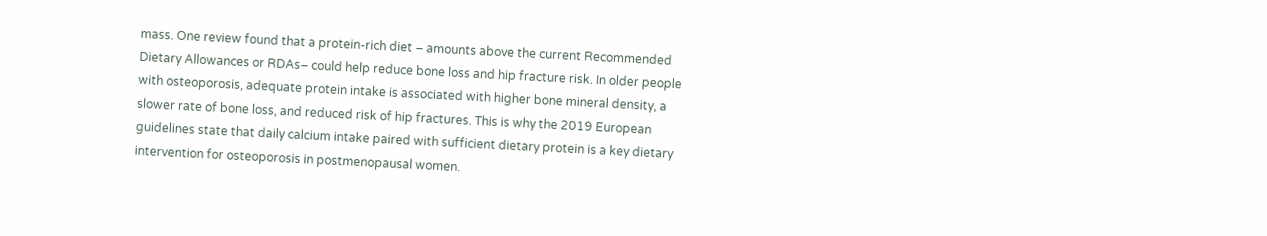mass. One review found that a protein-rich diet – amounts above the current Recommended Dietary Allowances or RDAs– could help reduce bone loss and hip fracture risk. In older people with osteoporosis, adequate protein intake is associated with higher bone mineral density, a slower rate of bone loss, and reduced risk of hip fractures. This is why the 2019 European guidelines state that daily calcium intake paired with sufficient dietary protein is a key dietary intervention for osteoporosis in postmenopausal women.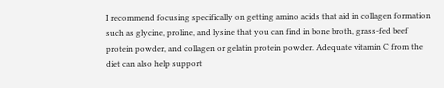I recommend focusing specifically on getting amino acids that aid in collagen formation such as glycine, proline, and lysine that you can find in bone broth, grass-fed beef protein powder, and collagen or gelatin protein powder. Adequate vitamin C from the diet can also help support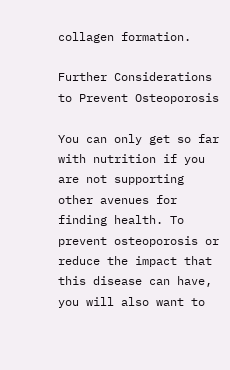collagen formation.

Further Considerations to Prevent Osteoporosis

You can only get so far with nutrition if you are not supporting other avenues for finding health. To prevent osteoporosis or reduce the impact that this disease can have, you will also want to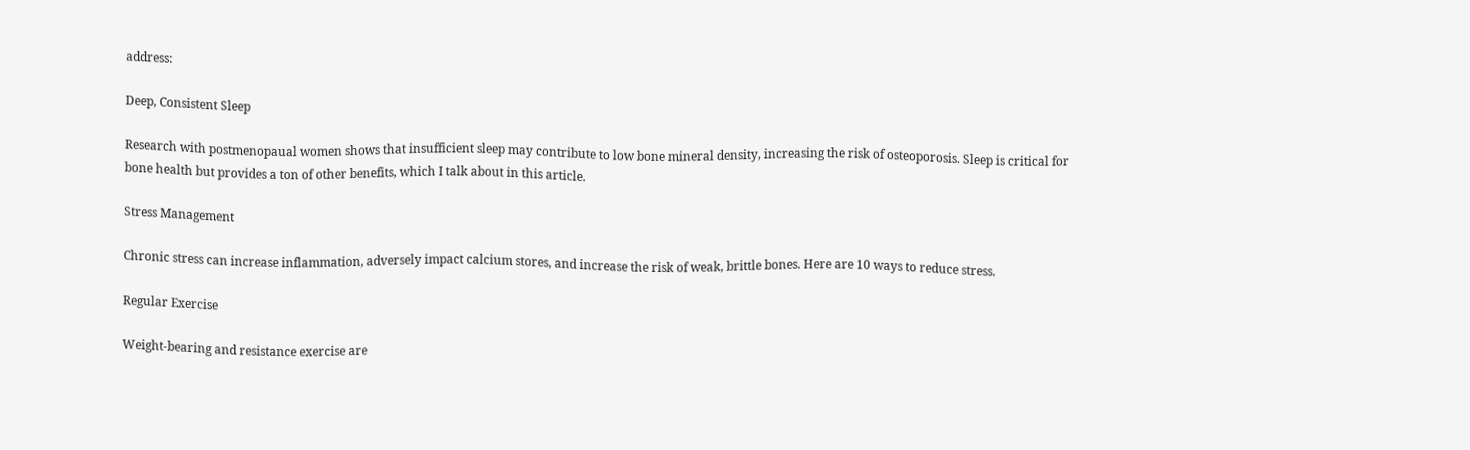address:

Deep, Consistent Sleep

Research with postmenopaual women shows that insufficient sleep may contribute to low bone mineral density, increasing the risk of osteoporosis. Sleep is critical for bone health but provides a ton of other benefits, which I talk about in this article.

Stress Management

Chronic stress can increase inflammation, adversely impact calcium stores, and increase the risk of weak, brittle bones. Here are 10 ways to reduce stress.

Regular Exercise

Weight-bearing and resistance exercise are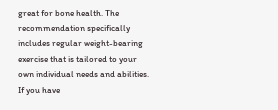great for bone health. The recommendation specifically includes regular weight-bearing exercise that is tailored to your own individual needs and abilities. If you have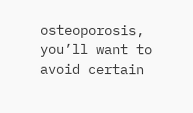osteoporosis, you’ll want to avoid certain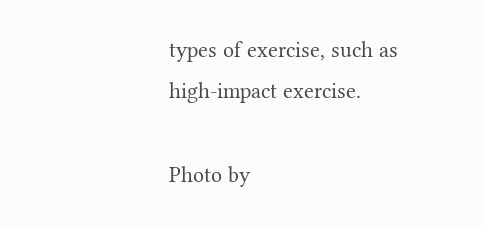types of exercise, such as high-impact exercise.

Photo by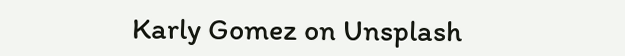Karly Gomez on Unsplash